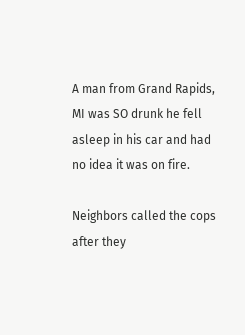A man from Grand Rapids, MI was SO drunk he fell asleep in his car and had no idea it was on fire.

Neighbors called the cops after they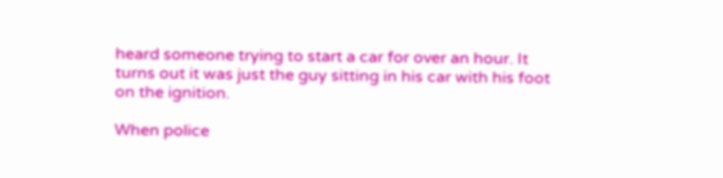heard someone trying to start a car for over an hour. It turns out it was just the guy sitting in his car with his foot on the ignition.

When police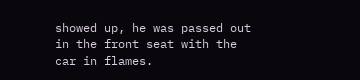showed up, he was passed out in the front seat with the car in flames.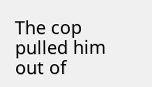The cop pulled him out of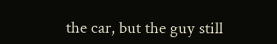the car, but the guy still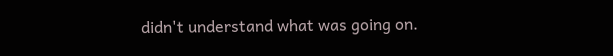didn't understand what was going on.